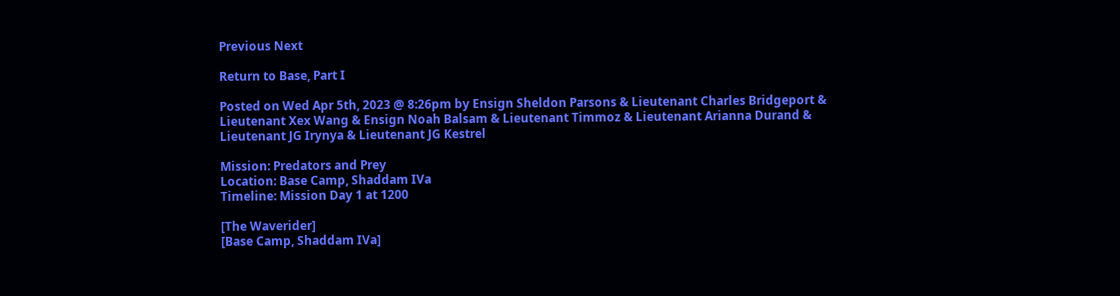Previous Next

Return to Base, Part I

Posted on Wed Apr 5th, 2023 @ 8:26pm by Ensign Sheldon Parsons & Lieutenant Charles Bridgeport & Lieutenant Xex Wang & Ensign Noah Balsam & Lieutenant Timmoz & Lieutenant Arianna Durand & Lieutenant JG Irynya & Lieutenant JG Kestrel

Mission: Predators and Prey
Location: Base Camp, Shaddam IVa
Timeline: Mission Day 1 at 1200

[The Waverider]
[Base Camp, Shaddam IVa]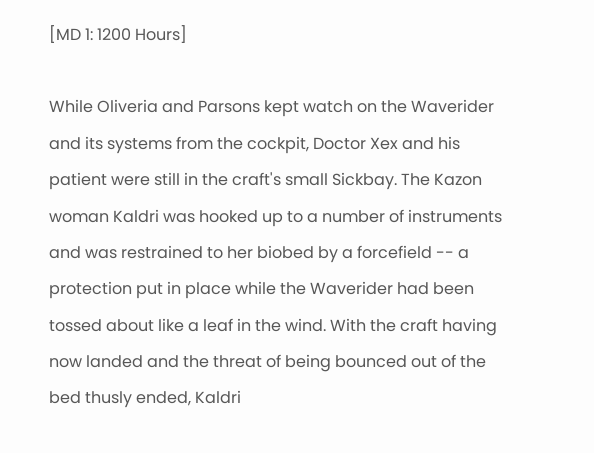[MD 1: 1200 Hours]

While Oliveria and Parsons kept watch on the Waverider and its systems from the cockpit, Doctor Xex and his patient were still in the craft's small Sickbay. The Kazon woman Kaldri was hooked up to a number of instruments and was restrained to her biobed by a forcefield -- a protection put in place while the Waverider had been tossed about like a leaf in the wind. With the craft having now landed and the threat of being bounced out of the bed thusly ended, Kaldri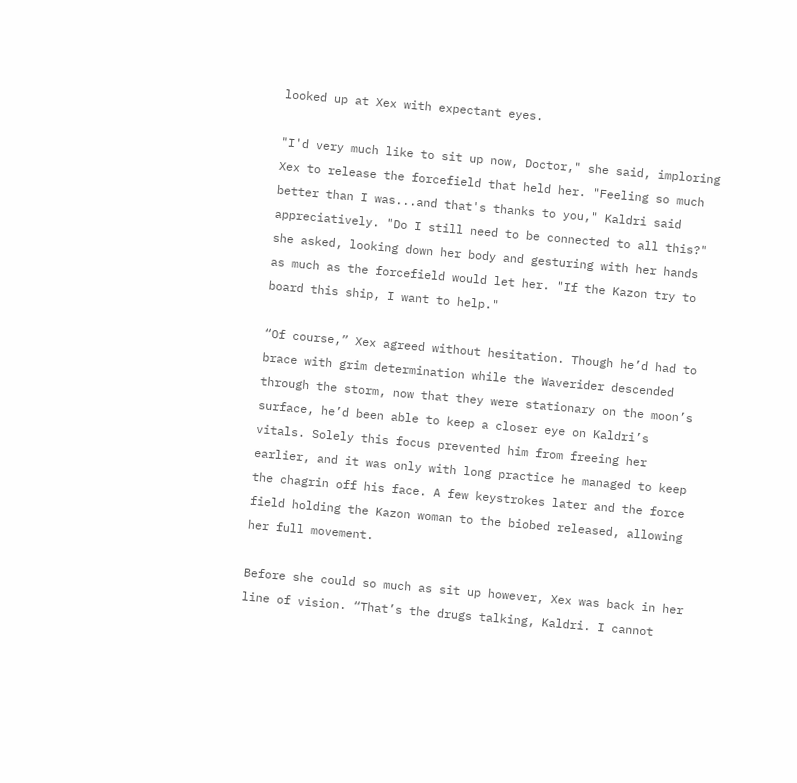looked up at Xex with expectant eyes.

"I'd very much like to sit up now, Doctor," she said, imploring Xex to release the forcefield that held her. "Feeling so much better than I was...and that's thanks to you," Kaldri said appreciatively. "Do I still need to be connected to all this?" she asked, looking down her body and gesturing with her hands as much as the forcefield would let her. "If the Kazon try to board this ship, I want to help."

“Of course,” Xex agreed without hesitation. Though he’d had to brace with grim determination while the Waverider descended through the storm, now that they were stationary on the moon’s surface, he’d been able to keep a closer eye on Kaldri’s vitals. Solely this focus prevented him from freeing her earlier, and it was only with long practice he managed to keep the chagrin off his face. A few keystrokes later and the force field holding the Kazon woman to the biobed released, allowing her full movement.

Before she could so much as sit up however, Xex was back in her line of vision. “That’s the drugs talking, Kaldri. I cannot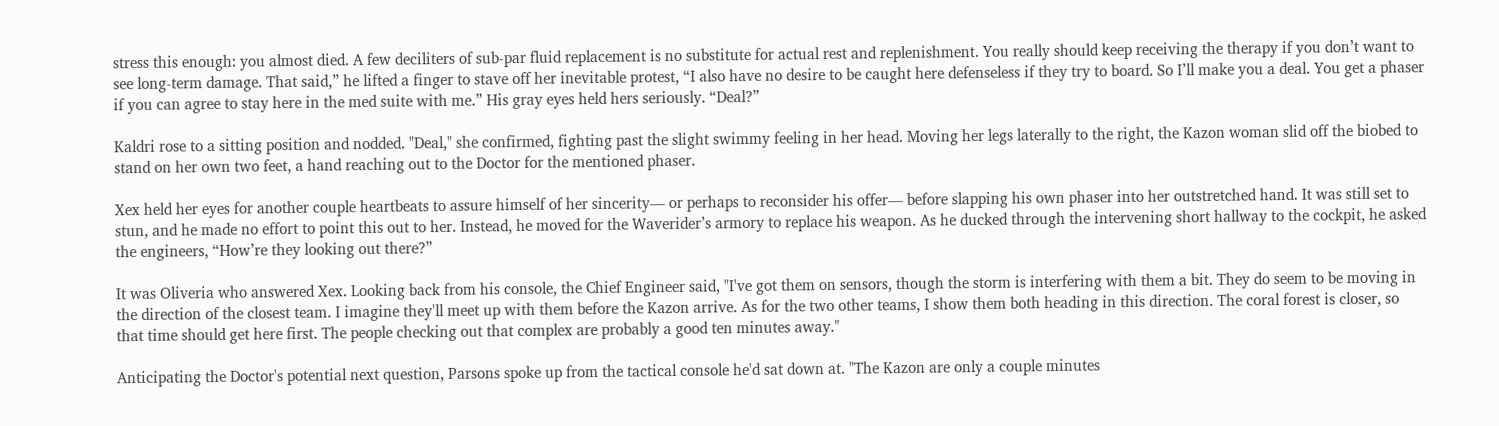stress this enough: you almost died. A few deciliters of sub-par fluid replacement is no substitute for actual rest and replenishment. You really should keep receiving the therapy if you don’t want to see long-term damage. That said,” he lifted a finger to stave off her inevitable protest, “I also have no desire to be caught here defenseless if they try to board. So I’ll make you a deal. You get a phaser if you can agree to stay here in the med suite with me.” His gray eyes held hers seriously. “Deal?”

Kaldri rose to a sitting position and nodded. "Deal," she confirmed, fighting past the slight swimmy feeling in her head. Moving her legs laterally to the right, the Kazon woman slid off the biobed to stand on her own two feet, a hand reaching out to the Doctor for the mentioned phaser.

Xex held her eyes for another couple heartbeats to assure himself of her sincerity— or perhaps to reconsider his offer— before slapping his own phaser into her outstretched hand. It was still set to stun, and he made no effort to point this out to her. Instead, he moved for the Waverider’s armory to replace his weapon. As he ducked through the intervening short hallway to the cockpit, he asked the engineers, “How’re they looking out there?”

It was Oliveria who answered Xex. Looking back from his console, the Chief Engineer said, "I've got them on sensors, though the storm is interfering with them a bit. They do seem to be moving in the direction of the closest team. I imagine they'll meet up with them before the Kazon arrive. As for the two other teams, I show them both heading in this direction. The coral forest is closer, so that time should get here first. The people checking out that complex are probably a good ten minutes away."

Anticipating the Doctor's potential next question, Parsons spoke up from the tactical console he'd sat down at. "The Kazon are only a couple minutes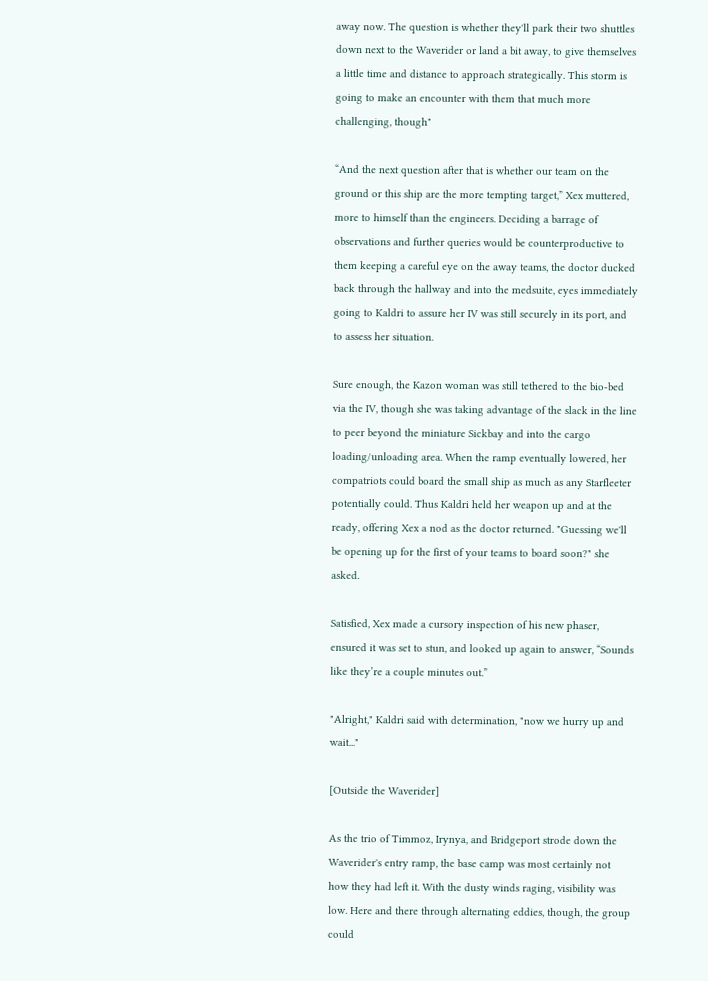away now. The question is whether they'll park their two shuttles down next to the Waverider or land a bit away, to give themselves a little time and distance to approach strategically. This storm is going to make an encounter with them that much more challenging, though"

“And the next question after that is whether our team on the ground or this ship are the more tempting target,” Xex muttered, more to himself than the engineers. Deciding a barrage of observations and further queries would be counterproductive to them keeping a careful eye on the away teams, the doctor ducked back through the hallway and into the medsuite, eyes immediately going to Kaldri to assure her IV was still securely in its port, and to assess her situation.

Sure enough, the Kazon woman was still tethered to the bio-bed via the IV, though she was taking advantage of the slack in the line to peer beyond the miniature Sickbay and into the cargo loading/unloading area. When the ramp eventually lowered, her compatriots could board the small ship as much as any Starfleeter potentially could. Thus Kaldri held her weapon up and at the ready, offering Xex a nod as the doctor returned. "Guessing we'll be opening up for the first of your teams to board soon?" she asked.

Satisfied, Xex made a cursory inspection of his new phaser, ensured it was set to stun, and looked up again to answer, “Sounds like they’re a couple minutes out.”

"Alright," Kaldri said with determination, "now we hurry up and wait..."

[Outside the Waverider]

As the trio of Timmoz, Irynya, and Bridgeport strode down the Waverider's entry ramp, the base camp was most certainly not how they had left it. With the dusty winds raging, visibility was low. Here and there through alternating eddies, though, the group could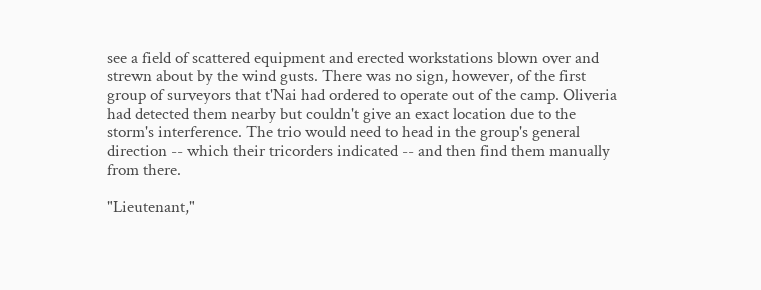see a field of scattered equipment and erected workstations blown over and strewn about by the wind gusts. There was no sign, however, of the first group of surveyors that t'Nai had ordered to operate out of the camp. Oliveria had detected them nearby but couldn't give an exact location due to the storm's interference. The trio would need to head in the group's general direction -- which their tricorders indicated -- and then find them manually from there.

"Lieutenant,"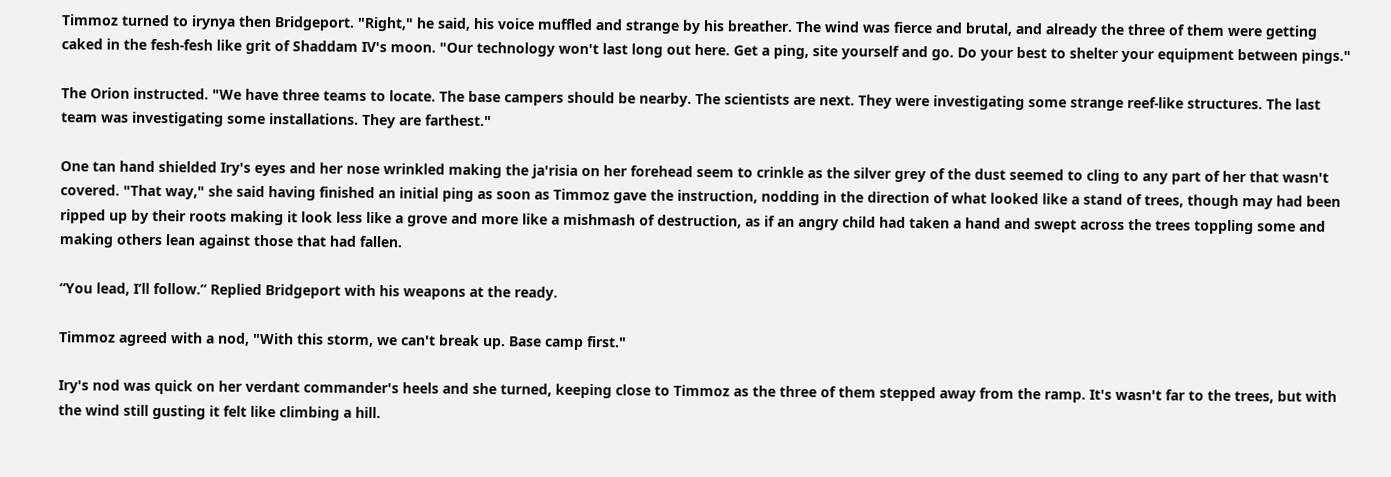Timmoz turned to irynya then Bridgeport. "Right," he said, his voice muffled and strange by his breather. The wind was fierce and brutal, and already the three of them were getting caked in the fesh-fesh like grit of Shaddam IV's moon. "Our technology won't last long out here. Get a ping, site yourself and go. Do your best to shelter your equipment between pings."

The Orion instructed. "We have three teams to locate. The base campers should be nearby. The scientists are next. They were investigating some strange reef-like structures. The last team was investigating some installations. They are farthest."

One tan hand shielded Iry's eyes and her nose wrinkled making the ja'risia on her forehead seem to crinkle as the silver grey of the dust seemed to cling to any part of her that wasn't covered. "That way," she said having finished an initial ping as soon as Timmoz gave the instruction, nodding in the direction of what looked like a stand of trees, though may had been ripped up by their roots making it look less like a grove and more like a mishmash of destruction, as if an angry child had taken a hand and swept across the trees toppling some and making others lean against those that had fallen.

“You lead, I’ll follow.” Replied Bridgeport with his weapons at the ready.

Timmoz agreed with a nod, "With this storm, we can't break up. Base camp first."

Iry's nod was quick on her verdant commander's heels and she turned, keeping close to Timmoz as the three of them stepped away from the ramp. It's wasn't far to the trees, but with the wind still gusting it felt like climbing a hill.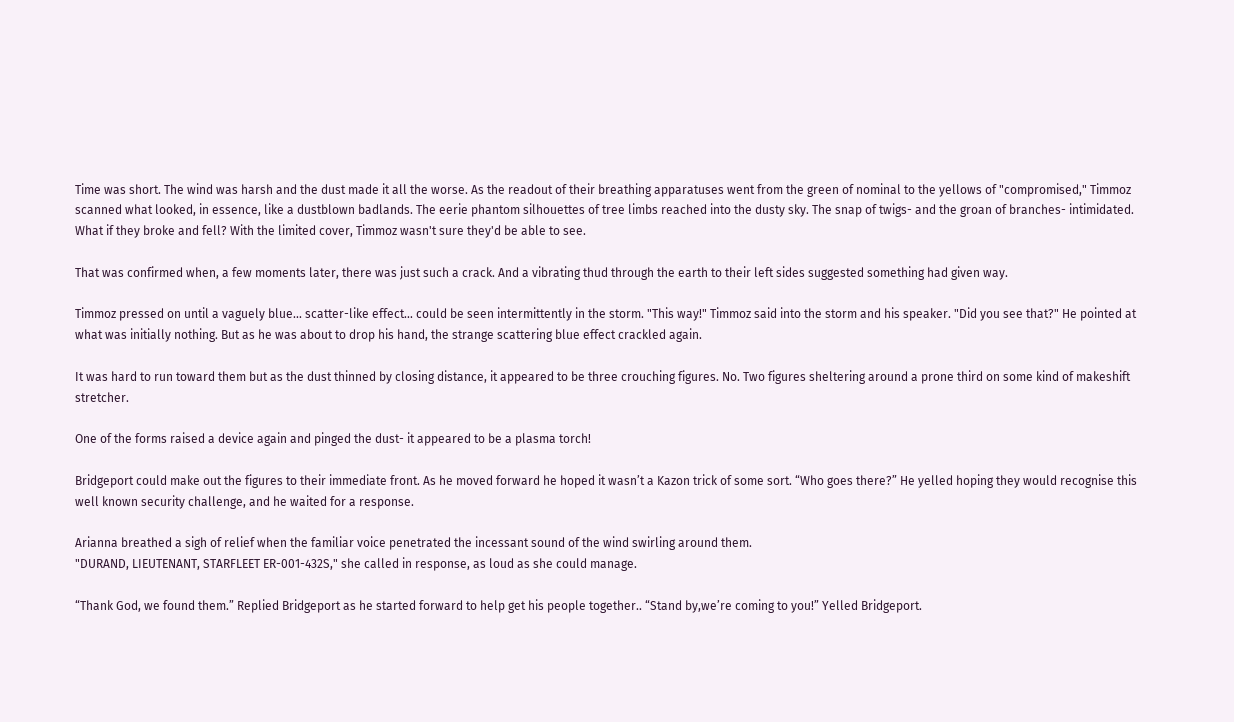Time was short. The wind was harsh and the dust made it all the worse. As the readout of their breathing apparatuses went from the green of nominal to the yellows of "compromised," Timmoz scanned what looked, in essence, like a dustblown badlands. The eerie phantom silhouettes of tree limbs reached into the dusty sky. The snap of twigs- and the groan of branches- intimidated. What if they broke and fell? With the limited cover, Timmoz wasn't sure they'd be able to see.

That was confirmed when, a few moments later, there was just such a crack. And a vibrating thud through the earth to their left sides suggested something had given way.

Timmoz pressed on until a vaguely blue... scatter-like effect... could be seen intermittently in the storm. "This way!" Timmoz said into the storm and his speaker. "Did you see that?" He pointed at what was initially nothing. But as he was about to drop his hand, the strange scattering blue effect crackled again.

It was hard to run toward them but as the dust thinned by closing distance, it appeared to be three crouching figures. No. Two figures sheltering around a prone third on some kind of makeshift stretcher.

One of the forms raised a device again and pinged the dust- it appeared to be a plasma torch!

Bridgeport could make out the figures to their immediate front. As he moved forward he hoped it wasn’t a Kazon trick of some sort. “Who goes there?” He yelled hoping they would recognise this well known security challenge, and he waited for a response.

Arianna breathed a sigh of relief when the familiar voice penetrated the incessant sound of the wind swirling around them.
"DURAND, LIEUTENANT, STARFLEET ER-001-432S," she called in response, as loud as she could manage.

“Thank God, we found them.” Replied Bridgeport as he started forward to help get his people together.. “Stand by,we’re coming to you!” Yelled Bridgeport.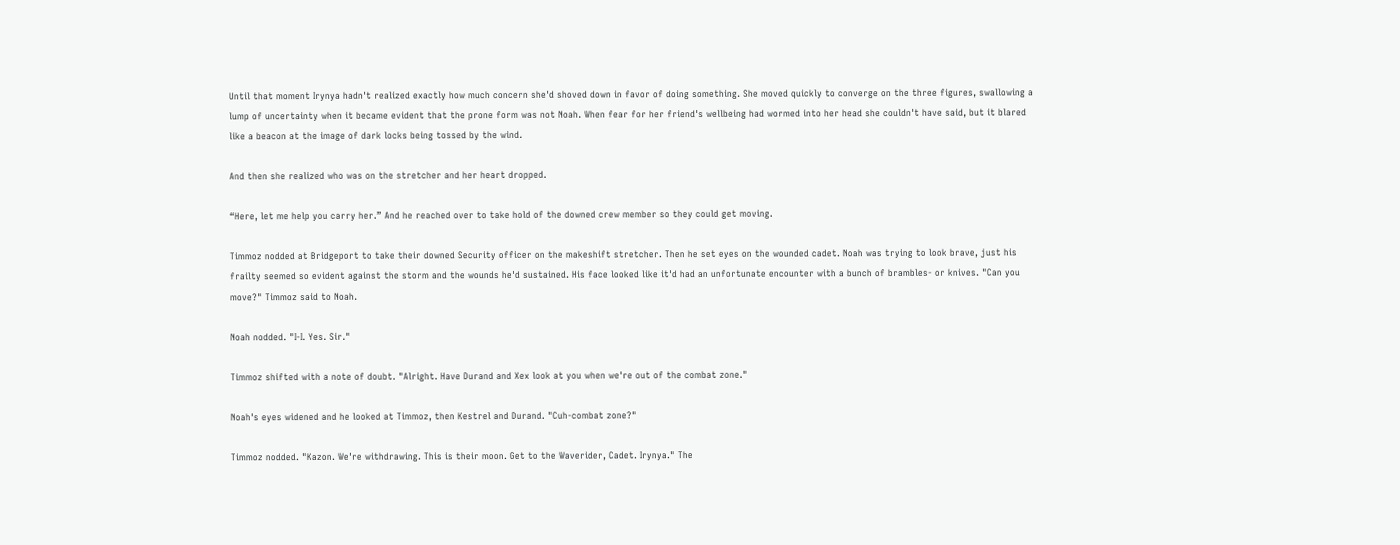Until that moment Irynya hadn't realized exactly how much concern she'd shoved down in favor of doing something. She moved quickly to converge on the three figures, swallowing a lump of uncertainty when it became evident that the prone form was not Noah. When fear for her friend's wellbeing had wormed into her head she couldn't have said, but it blared like a beacon at the image of dark locks being tossed by the wind.

And then she realized who was on the stretcher and her heart dropped.

“Here, let me help you carry her.” And he reached over to take hold of the downed crew member so they could get moving.

Timmoz nodded at Bridgeport to take their downed Security officer on the makeshift stretcher. Then he set eyes on the wounded cadet. Noah was trying to look brave, just his frailty seemed so evident against the storm and the wounds he'd sustained. His face looked like it'd had an unfortunate encounter with a bunch of brambles- or knives. "Can you move?" Timmoz said to Noah.

Noah nodded. "I-I. Yes. Sir."

Timmoz shifted with a note of doubt. "Alright. Have Durand and Xex look at you when we're out of the combat zone."

Noah's eyes widened and he looked at Timmoz, then Kestrel and Durand. "Cuh-combat zone?"

Timmoz nodded. "Kazon. We're withdrawing. This is their moon. Get to the Waverider, Cadet. Irynya." The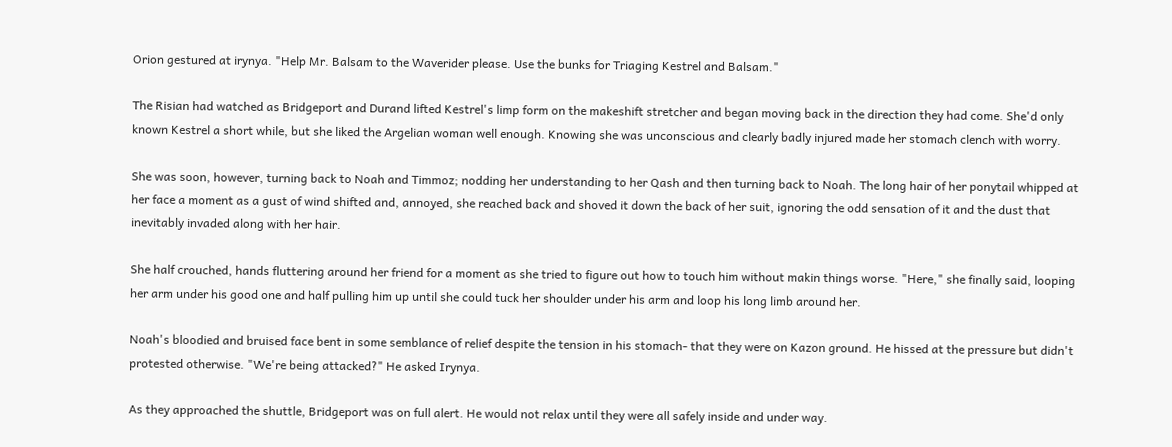Orion gestured at irynya. "Help Mr. Balsam to the Waverider please. Use the bunks for Triaging Kestrel and Balsam."

The Risian had watched as Bridgeport and Durand lifted Kestrel's limp form on the makeshift stretcher and began moving back in the direction they had come. She'd only known Kestrel a short while, but she liked the Argelian woman well enough. Knowing she was unconscious and clearly badly injured made her stomach clench with worry.

She was soon, however, turning back to Noah and Timmoz; nodding her understanding to her Qash and then turning back to Noah. The long hair of her ponytail whipped at her face a moment as a gust of wind shifted and, annoyed, she reached back and shoved it down the back of her suit, ignoring the odd sensation of it and the dust that inevitably invaded along with her hair.

She half crouched, hands fluttering around her friend for a moment as she tried to figure out how to touch him without makin things worse. "Here," she finally said, looping her arm under his good one and half pulling him up until she could tuck her shoulder under his arm and loop his long limb around her.

Noah's bloodied and bruised face bent in some semblance of relief despite the tension in his stomach- that they were on Kazon ground. He hissed at the pressure but didn't protested otherwise. "We're being attacked?" He asked Irynya.

As they approached the shuttle, Bridgeport was on full alert. He would not relax until they were all safely inside and under way.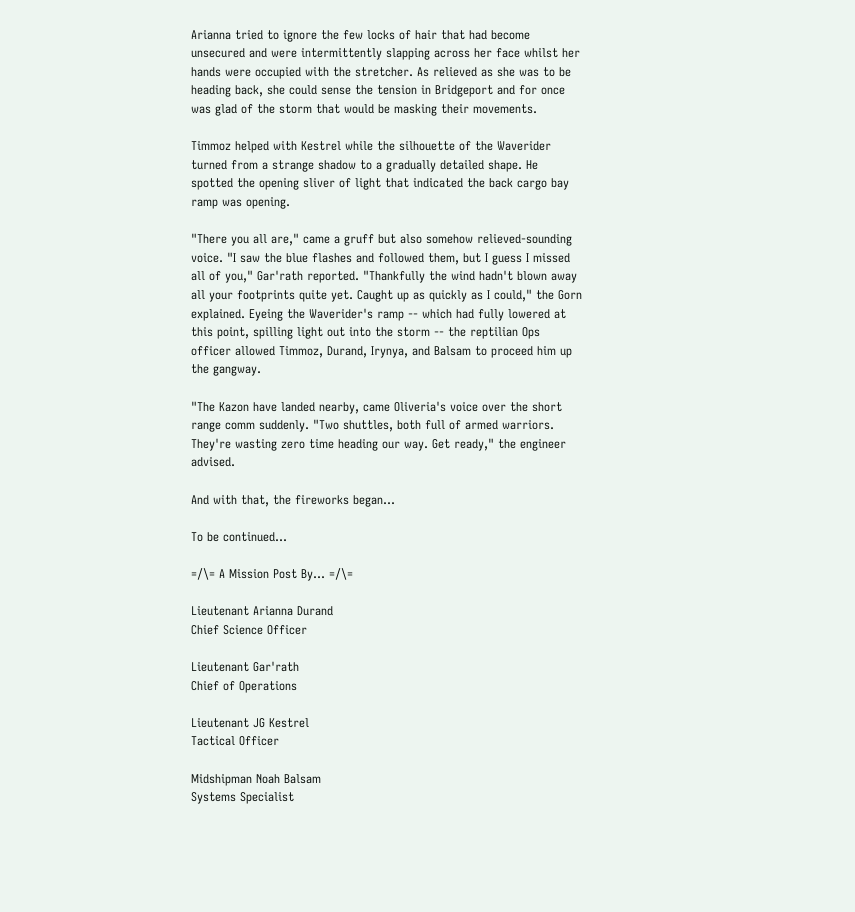Arianna tried to ignore the few locks of hair that had become unsecured and were intermittently slapping across her face whilst her hands were occupied with the stretcher. As relieved as she was to be heading back, she could sense the tension in Bridgeport and for once was glad of the storm that would be masking their movements.

Timmoz helped with Kestrel while the silhouette of the Waverider turned from a strange shadow to a gradually detailed shape. He spotted the opening sliver of light that indicated the back cargo bay ramp was opening.

"There you all are," came a gruff but also somehow relieved-sounding voice. "I saw the blue flashes and followed them, but I guess I missed all of you," Gar'rath reported. "Thankfully the wind hadn't blown away all your footprints quite yet. Caught up as quickly as I could," the Gorn explained. Eyeing the Waverider's ramp -- which had fully lowered at this point, spilling light out into the storm -- the reptilian Ops officer allowed Timmoz, Durand, Irynya, and Balsam to proceed him up the gangway.

"The Kazon have landed nearby, came Oliveria's voice over the short range comm suddenly. "Two shuttles, both full of armed warriors. They're wasting zero time heading our way. Get ready," the engineer advised.

And with that, the fireworks began...

To be continued...

=/\= A Mission Post By... =/\=

Lieutenant Arianna Durand
Chief Science Officer

Lieutenant Gar'rath
Chief of Operations

Lieutenant JG Kestrel
Tactical Officer

Midshipman Noah Balsam
Systems Specialist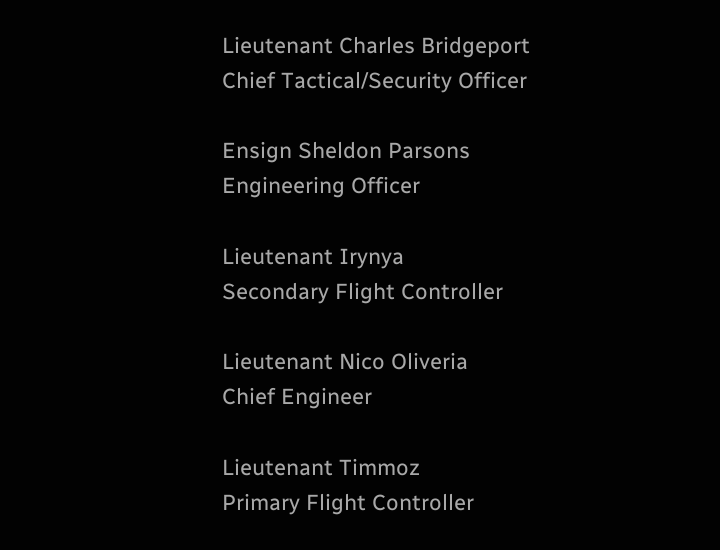Lieutenant Charles Bridgeport
Chief Tactical/Security Officer

Ensign Sheldon Parsons
Engineering Officer

Lieutenant Irynya
Secondary Flight Controller

Lieutenant Nico Oliveria
Chief Engineer

Lieutenant Timmoz
Primary Flight Controller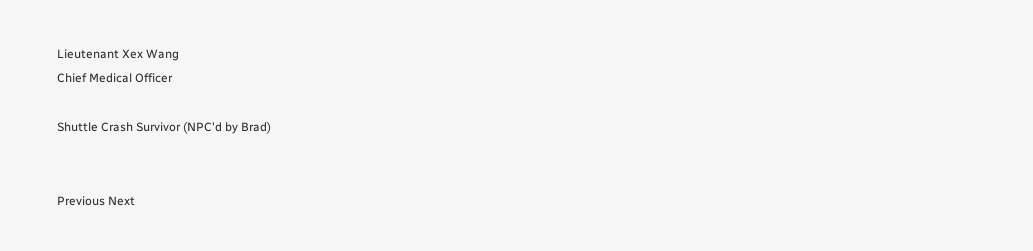Lieutenant Xex Wang
Chief Medical Officer

Shuttle Crash Survivor (NPC'd by Brad)


Previous Next